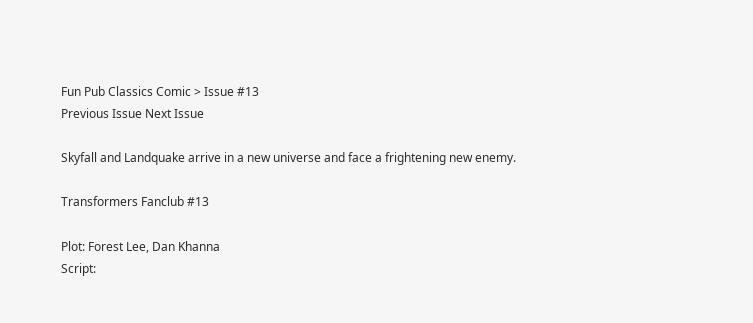Fun Pub Classics Comic > Issue #13
Previous Issue Next Issue

Skyfall and Landquake arrive in a new universe and face a frightening new enemy.

Transformers Fanclub #13

Plot: Forest Lee, Dan Khanna
Script: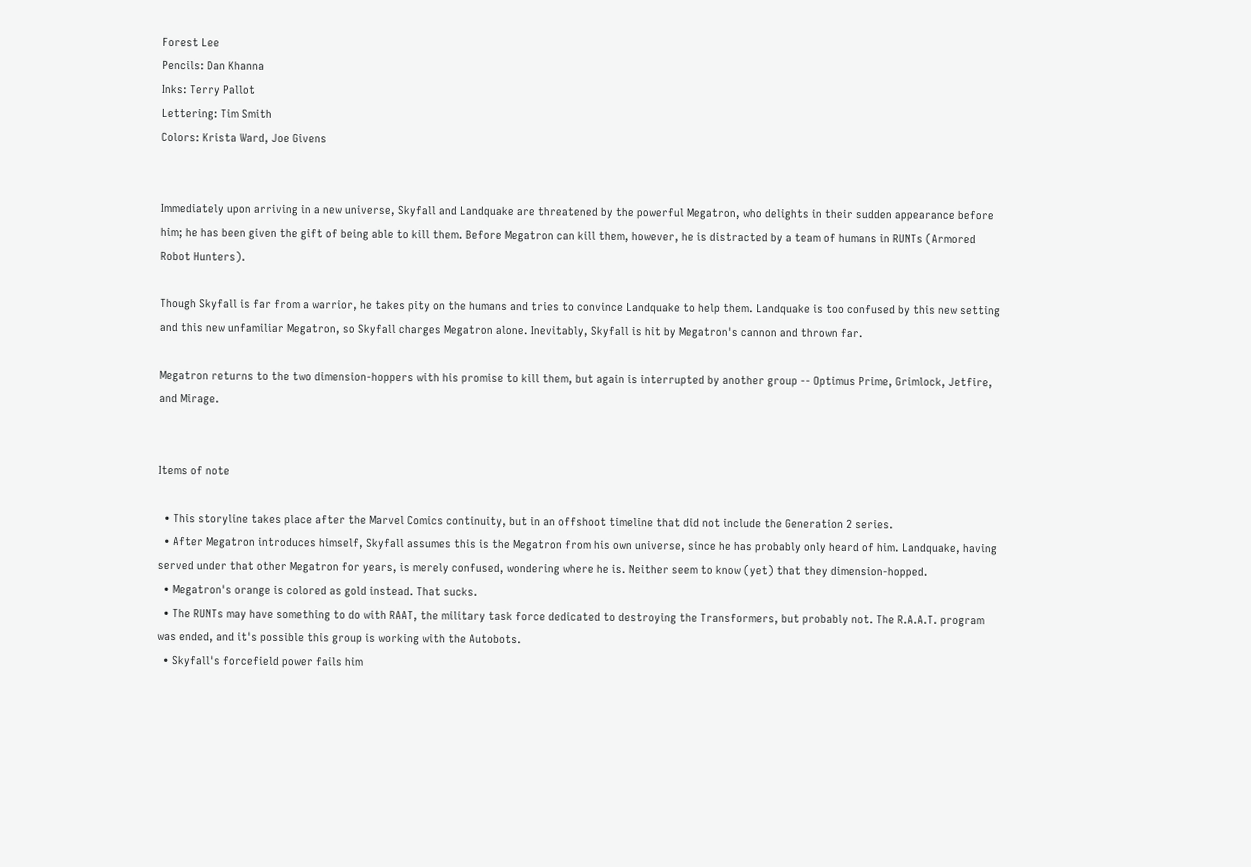Forest Lee
Pencils: Dan Khanna
Inks: Terry Pallot
Lettering: Tim Smith
Colors: Krista Ward, Joe Givens


Immediately upon arriving in a new universe, Skyfall and Landquake are threatened by the powerful Megatron, who delights in their sudden appearance before him; he has been given the gift of being able to kill them. Before Megatron can kill them, however, he is distracted by a team of humans in RUNTs (Armored Robot Hunters).

Though Skyfall is far from a warrior, he takes pity on the humans and tries to convince Landquake to help them. Landquake is too confused by this new setting and this new unfamiliar Megatron, so Skyfall charges Megatron alone. Inevitably, Skyfall is hit by Megatron's cannon and thrown far.

Megatron returns to the two dimension-hoppers with his promise to kill them, but again is interrupted by another group -- Optimus Prime, Grimlock, Jetfire, and Mirage.


Items of note

  • This storyline takes place after the Marvel Comics continuity, but in an offshoot timeline that did not include the Generation 2 series.
  • After Megatron introduces himself, Skyfall assumes this is the Megatron from his own universe, since he has probably only heard of him. Landquake, having served under that other Megatron for years, is merely confused, wondering where he is. Neither seem to know (yet) that they dimension-hopped.
  • Megatron's orange is colored as gold instead. That sucks.
  • The RUNTs may have something to do with RAAT, the military task force dedicated to destroying the Transformers, but probably not. The R.A.A.T. program was ended, and it's possible this group is working with the Autobots.
  • Skyfall's forcefield power fails him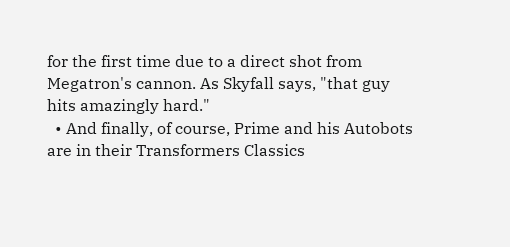for the first time due to a direct shot from Megatron's cannon. As Skyfall says, "that guy hits amazingly hard."
  • And finally, of course, Prime and his Autobots are in their Transformers Classics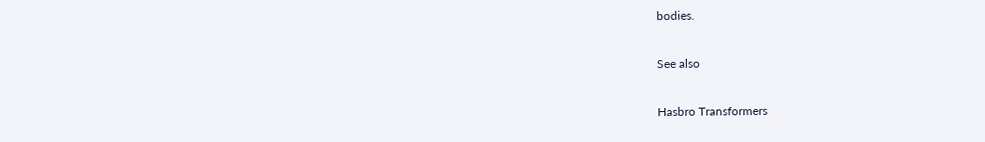bodies.

See also

Hasbro Transformers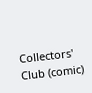Collectors' Club (comic)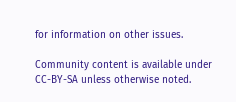for information on other issues.

Community content is available under CC-BY-SA unless otherwise noted.